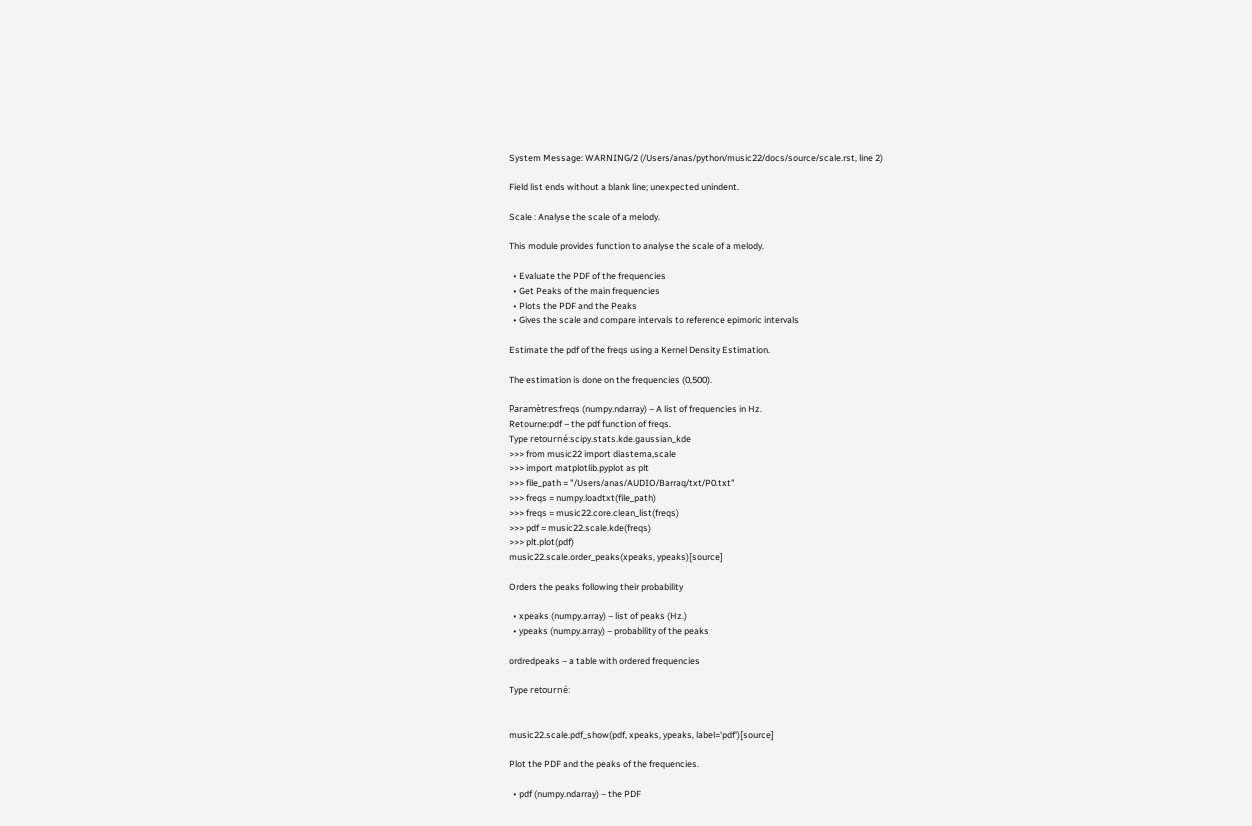System Message: WARNING/2 (/Users/anas/python/music22/docs/source/scale.rst, line 2)

Field list ends without a blank line; unexpected unindent.

Scale : Analyse the scale of a melody.

This module provides function to analyse the scale of a melody.

  • Evaluate the PDF of the frequencies
  • Get Peaks of the main frequencies
  • Plots the PDF and the Peaks
  • Gives the scale and compare intervals to reference epimoric intervals

Estimate the pdf of the freqs using a Kernel Density Estimation.

The estimation is done on the frequencies (0,500).

Paramètres:freqs (numpy.ndarray) – A list of frequencies in Hz.
Retourne:pdf – the pdf function of freqs.
Type retourné:scipy.stats.kde.gaussian_kde
>>> from music22 import diastema,scale
>>> import matplotlib.pyplot as plt
>>> file_path = "/Users/anas/AUDIO/Barraq/txt/P0.txt"
>>> freqs = numpy.loadtxt(file_path)
>>> freqs = music22.core.clean_list(freqs)
>>> pdf = music22.scale.kde(freqs)
>>> plt.plot(pdf)
music22.scale.order_peaks(xpeaks, ypeaks)[source]

Orders the peaks following their probability

  • xpeaks (numpy.array) – list of peaks (Hz.)
  • ypeaks (numpy.array) – probability of the peaks

ordredpeaks – a table with ordered frequencies

Type retourné:


music22.scale.pdf_show(pdf, xpeaks, ypeaks, label='pdf')[source]

Plot the PDF and the peaks of the frequencies.

  • pdf (numpy.ndarray) – the PDF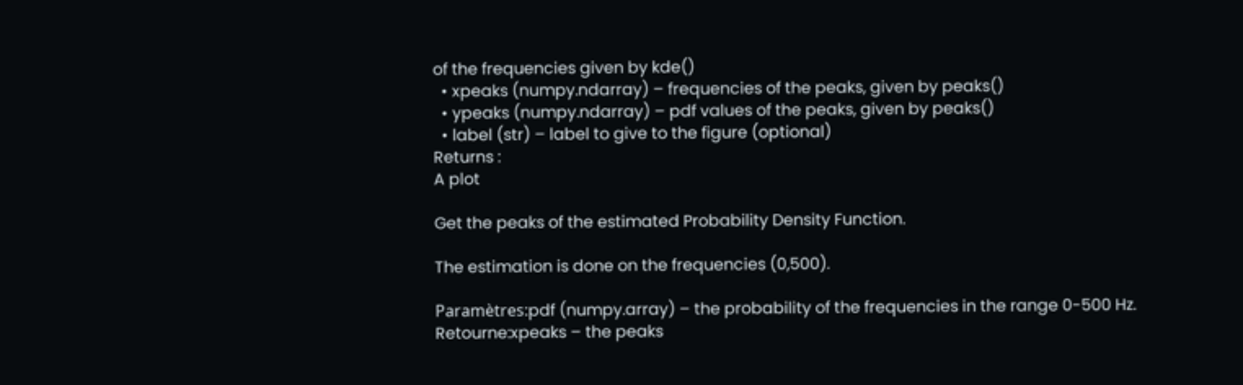of the frequencies given by kde()
  • xpeaks (numpy.ndarray) – frequencies of the peaks, given by peaks()
  • ypeaks (numpy.ndarray) – pdf values of the peaks, given by peaks()
  • label (str) – label to give to the figure (optional)
Returns :
A plot

Get the peaks of the estimated Probability Density Function.

The estimation is done on the frequencies (0,500).

Paramètres:pdf (numpy.array) – the probability of the frequencies in the range 0-500 Hz.
Retourne:xpeaks – the peaks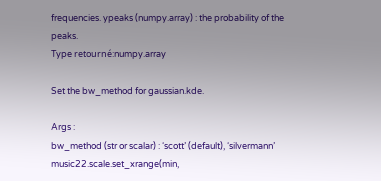frequencies. ypeaks (numpy.array) : the probability of the peaks.
Type retourné:numpy.array

Set the bw_method for gaussian.kde.

Args :
bw_method (str or scalar) : ‘scott’ (default), ‘silvermann’
music22.scale.set_xrange(min,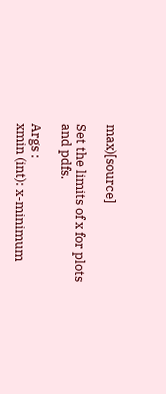max)[source]

Set the limits of x for plots and pdfs.

Args :
xmin (int): x-minimum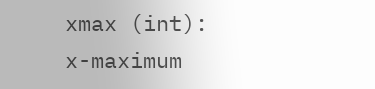xmax (int): x-maximum